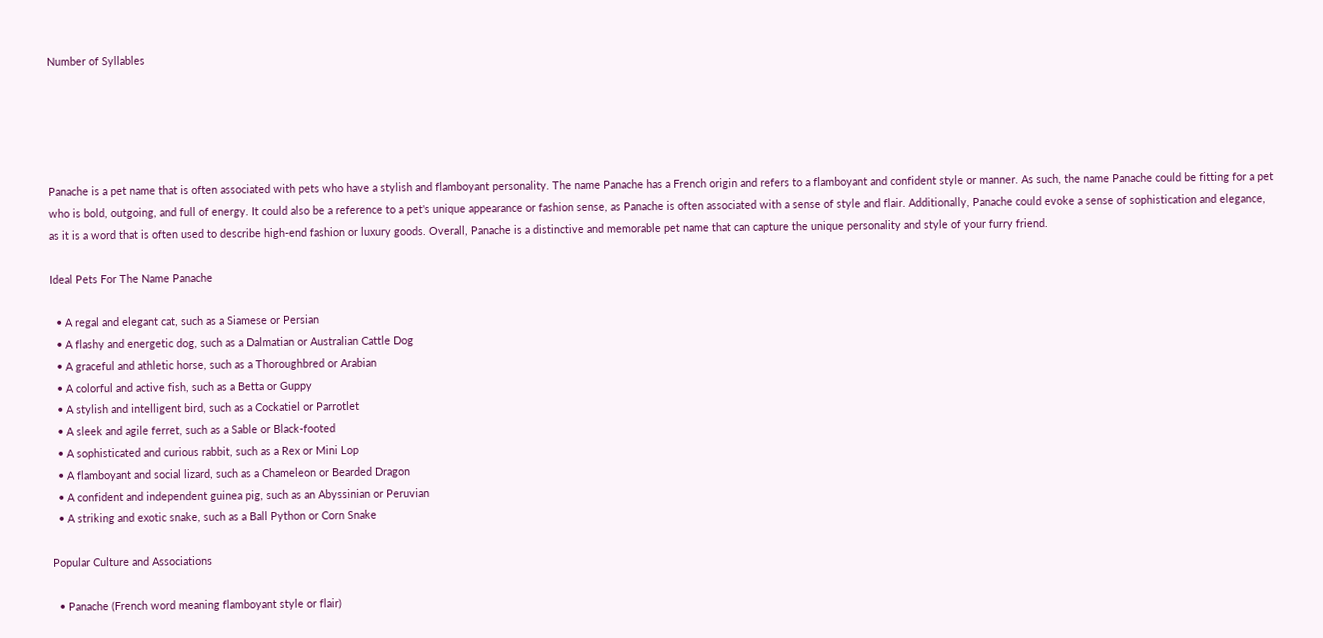Number of Syllables





Panache is a pet name that is often associated with pets who have a stylish and flamboyant personality. The name Panache has a French origin and refers to a flamboyant and confident style or manner. As such, the name Panache could be fitting for a pet who is bold, outgoing, and full of energy. It could also be a reference to a pet's unique appearance or fashion sense, as Panache is often associated with a sense of style and flair. Additionally, Panache could evoke a sense of sophistication and elegance, as it is a word that is often used to describe high-end fashion or luxury goods. Overall, Panache is a distinctive and memorable pet name that can capture the unique personality and style of your furry friend.

Ideal Pets For The Name Panache

  • A regal and elegant cat, such as a Siamese or Persian
  • A flashy and energetic dog, such as a Dalmatian or Australian Cattle Dog
  • A graceful and athletic horse, such as a Thoroughbred or Arabian
  • A colorful and active fish, such as a Betta or Guppy
  • A stylish and intelligent bird, such as a Cockatiel or Parrotlet
  • A sleek and agile ferret, such as a Sable or Black-footed
  • A sophisticated and curious rabbit, such as a Rex or Mini Lop
  • A flamboyant and social lizard, such as a Chameleon or Bearded Dragon
  • A confident and independent guinea pig, such as an Abyssinian or Peruvian
  • A striking and exotic snake, such as a Ball Python or Corn Snake

Popular Culture and Associations

  • Panache (French word meaning flamboyant style or flair)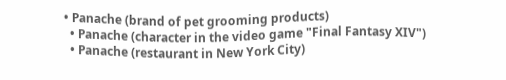• Panache (brand of pet grooming products)
  • Panache (character in the video game "Final Fantasy XIV")
  • Panache (restaurant in New York City)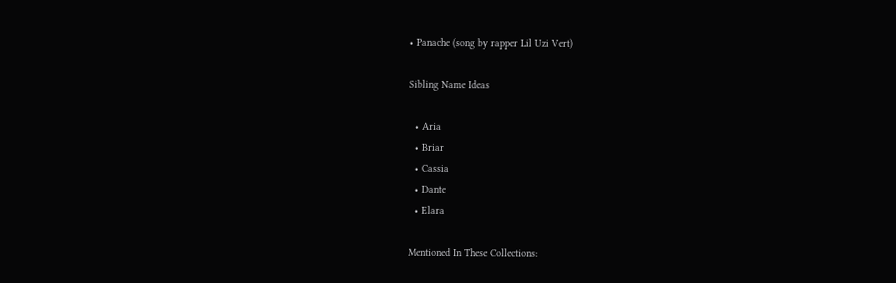• Panache (song by rapper Lil Uzi Vert)

Sibling Name Ideas

  • Aria
  • Briar
  • Cassia
  • Dante
  • Elara

Mentioned In These Collections: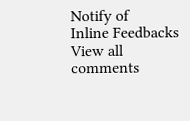Notify of
Inline Feedbacks
View all comments